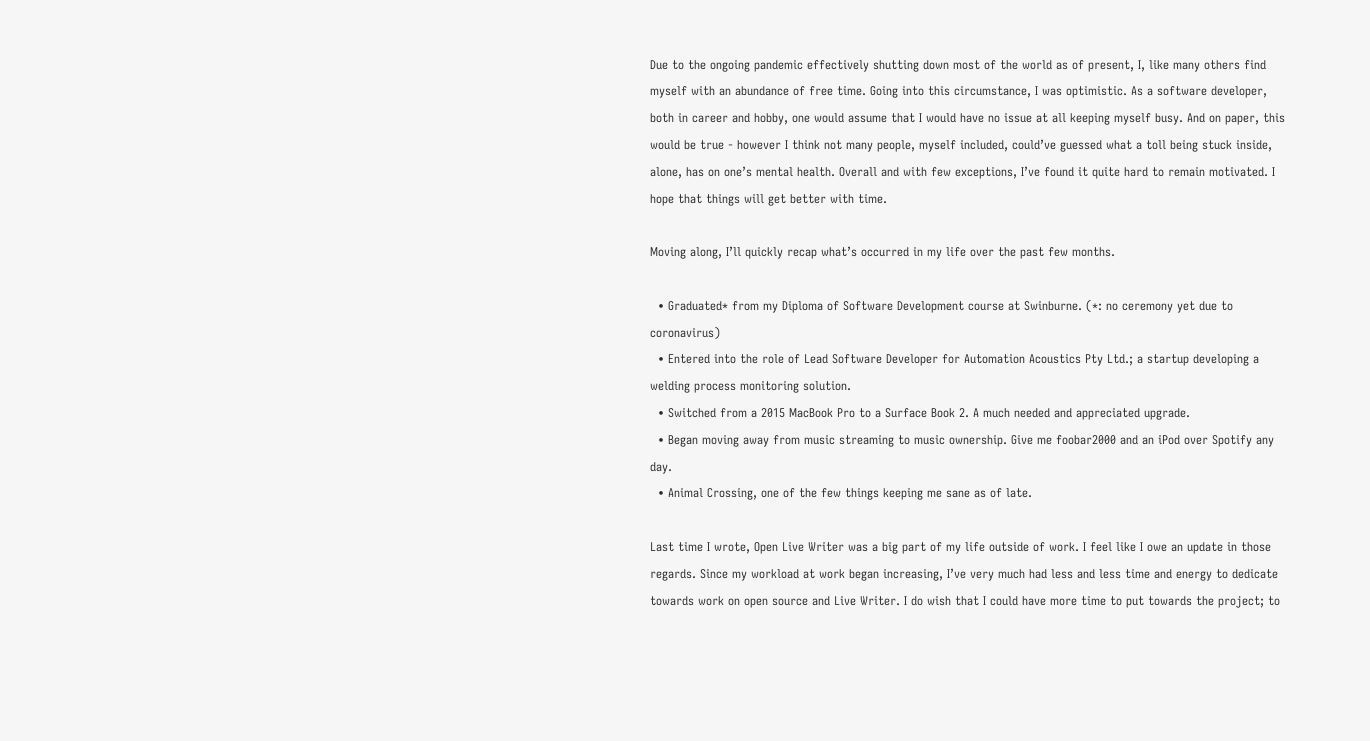Due to the ongoing pandemic effectively shutting down most of the world as of present, I, like many others find myself with an abundance of free time. Going into this circumstance, I was optimistic. As a software developer, both in career and hobby, one would assume that I would have no issue at all keeping myself busy. And on paper, this would be true - however I think not many people, myself included, could’ve guessed what a toll being stuck inside, alone, has on one’s mental health. Overall and with few exceptions, I’ve found it quite hard to remain motivated. I hope that things will get better with time.

Moving along, I’ll quickly recap what’s occurred in my life over the past few months.

  • Graduated* from my Diploma of Software Development course at Swinburne. (*: no ceremony yet due to coronavirus)
  • Entered into the role of Lead Software Developer for Automation Acoustics Pty Ltd.; a startup developing a welding process monitoring solution.
  • Switched from a 2015 MacBook Pro to a Surface Book 2. A much needed and appreciated upgrade.
  • Began moving away from music streaming to music ownership. Give me foobar2000 and an iPod over Spotify any day.
  • Animal Crossing, one of the few things keeping me sane as of late.

Last time I wrote, Open Live Writer was a big part of my life outside of work. I feel like I owe an update in those regards. Since my workload at work began increasing, I’ve very much had less and less time and energy to dedicate towards work on open source and Live Writer. I do wish that I could have more time to put towards the project; to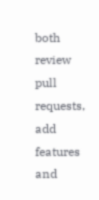both review pull requests, add features and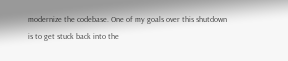modernize the codebase. One of my goals over this shutdown is to get stuck back into the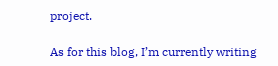project.

As for this blog, I’m currently writing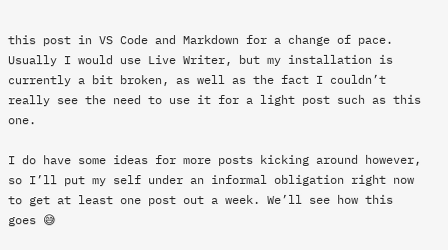this post in VS Code and Markdown for a change of pace. Usually I would use Live Writer, but my installation is currently a bit broken, as well as the fact I couldn’t really see the need to use it for a light post such as this one.

I do have some ideas for more posts kicking around however, so I’ll put my self under an informal obligation right now to get at least one post out a week. We’ll see how this goes 😅